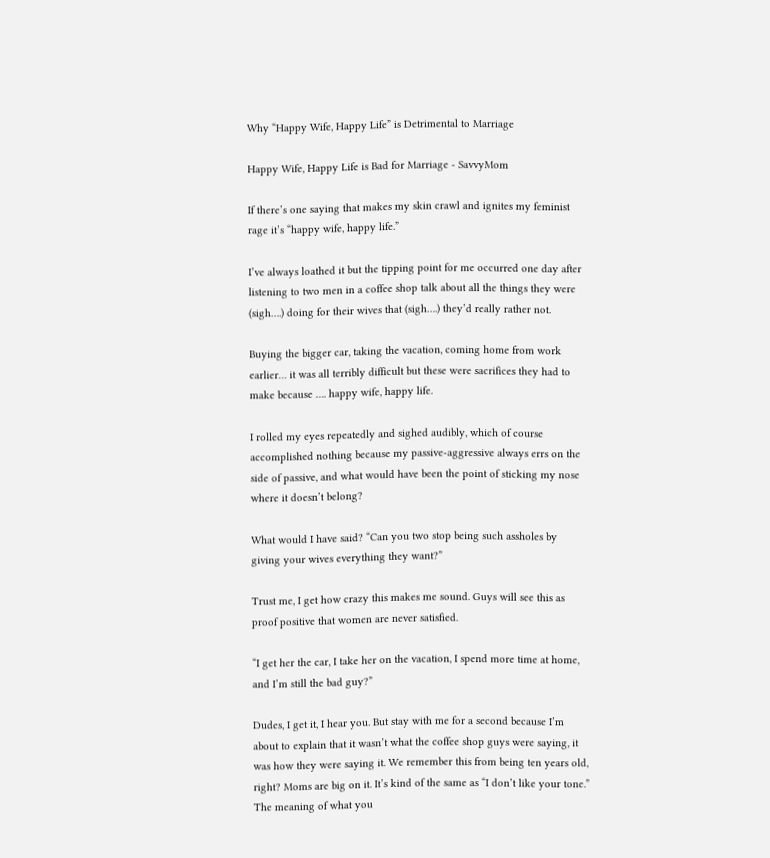Why “Happy Wife, Happy Life” is Detrimental to Marriage

Happy Wife, Happy Life is Bad for Marriage - SavvyMom

If there’s one saying that makes my skin crawl and ignites my feminist rage it’s “happy wife, happy life.”

I’ve always loathed it but the tipping point for me occurred one day after listening to two men in a coffee shop talk about all the things they were (sigh….) doing for their wives that (sigh….) they’d really rather not.

Buying the bigger car, taking the vacation, coming home from work earlier… it was all terribly difficult but these were sacrifices they had to make because …. happy wife, happy life.

I rolled my eyes repeatedly and sighed audibly, which of course accomplished nothing because my passive-aggressive always errs on the side of passive, and what would have been the point of sticking my nose where it doesn’t belong?

What would I have said? “Can you two stop being such assholes by giving your wives everything they want?”

Trust me, I get how crazy this makes me sound. Guys will see this as proof positive that women are never satisfied.

“I get her the car, I take her on the vacation, I spend more time at home, and I’m still the bad guy?”

Dudes, I get it, I hear you. But stay with me for a second because I’m about to explain that it wasn’t what the coffee shop guys were saying, it was how they were saying it. We remember this from being ten years old, right? Moms are big on it. It’s kind of the same as “I don’t like your tone.” The meaning of what you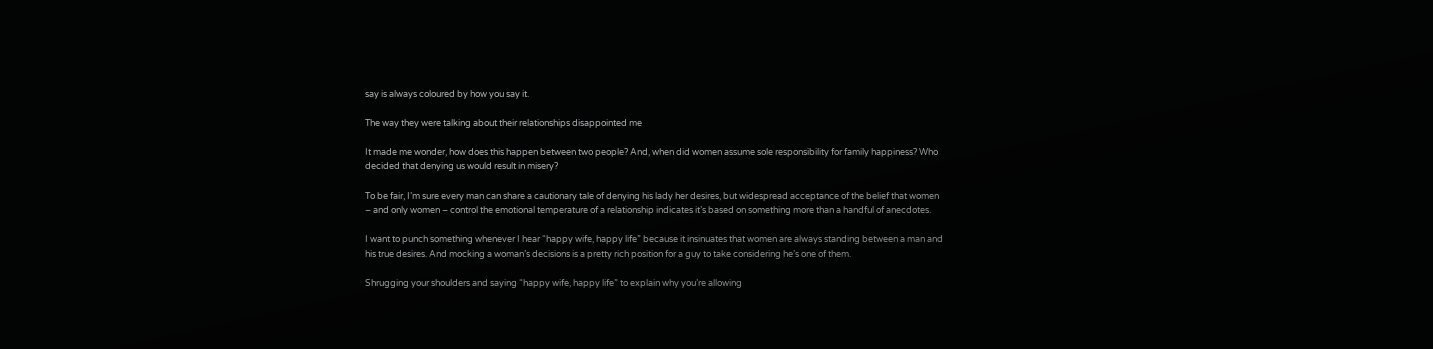say is always coloured by how you say it.

The way they were talking about their relationships disappointed me

It made me wonder, how does this happen between two people? And, when did women assume sole responsibility for family happiness? Who decided that denying us would result in misery?

To be fair, I’m sure every man can share a cautionary tale of denying his lady her desires, but widespread acceptance of the belief that women – and only women – control the emotional temperature of a relationship indicates it’s based on something more than a handful of anecdotes.

I want to punch something whenever I hear “happy wife, happy life” because it insinuates that women are always standing between a man and his true desires. And mocking a woman’s decisions is a pretty rich position for a guy to take considering he’s one of them.

Shrugging your shoulders and saying “happy wife, happy life” to explain why you’re allowing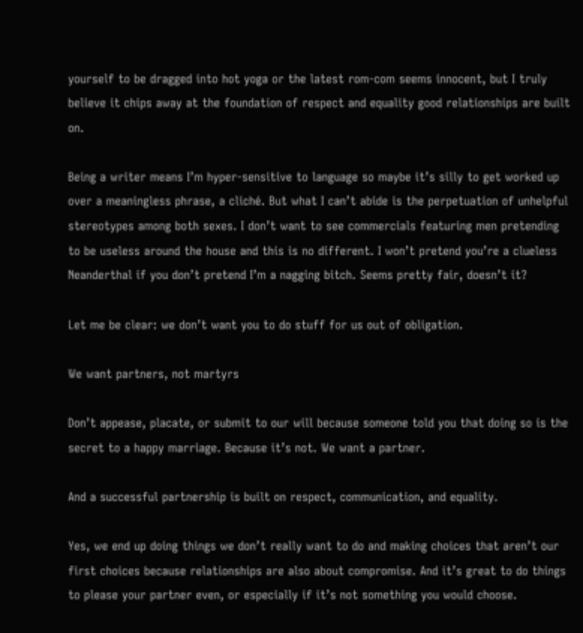yourself to be dragged into hot yoga or the latest rom-com seems innocent, but I truly believe it chips away at the foundation of respect and equality good relationships are built on.

Being a writer means I’m hyper-sensitive to language so maybe it’s silly to get worked up over a meaningless phrase, a cliché. But what I can’t abide is the perpetuation of unhelpful stereotypes among both sexes. I don’t want to see commercials featuring men pretending to be useless around the house and this is no different. I won’t pretend you’re a clueless Neanderthal if you don’t pretend I’m a nagging bitch. Seems pretty fair, doesn’t it?

Let me be clear: we don’t want you to do stuff for us out of obligation.

We want partners, not martyrs

Don’t appease, placate, or submit to our will because someone told you that doing so is the secret to a happy marriage. Because it’s not. We want a partner.

And a successful partnership is built on respect, communication, and equality.

Yes, we end up doing things we don’t really want to do and making choices that aren’t our first choices because relationships are also about compromise. And it’s great to do things to please your partner even, or especially if it’s not something you would choose.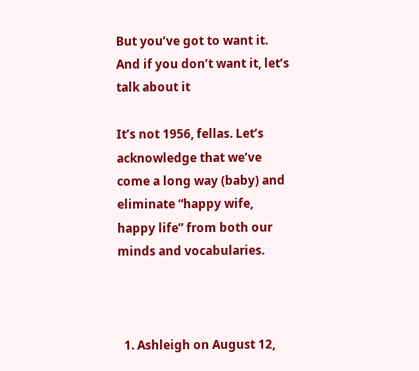But you’ve got to want it. And if you don’t want it, let’s talk about it

It’s not 1956, fellas. Let’s acknowledge that we’ve come a long way (baby) and eliminate “happy wife, happy life” from both our minds and vocabularies.



  1. Ashleigh on August 12,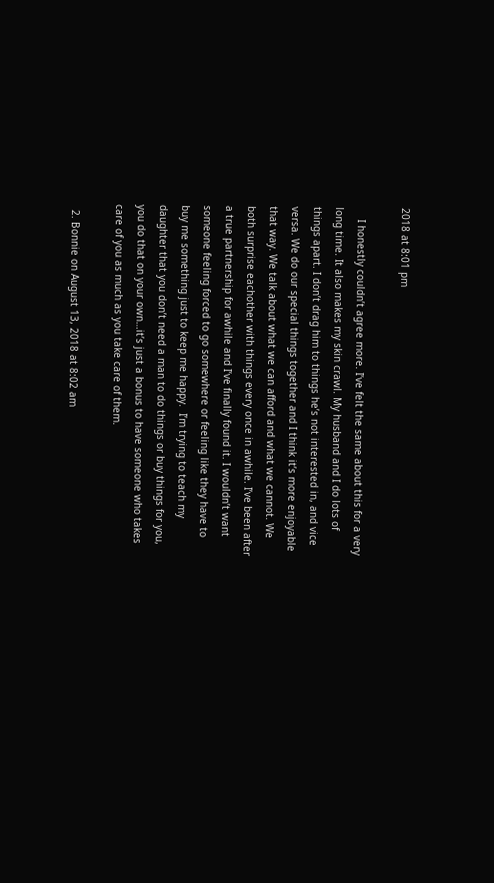2018 at 8:01 pm

    I honestly couldn’t agree more. I’ve felt the same about this for a very long time. It also makes my skin crawl. My husband and I do lots of things apart. I don’t drag him to things he’s not interested in, and vice versa. We do our special things together and I think it’s more enjoyable that way. We talk about what we can afford and what we cannot. We both surprise eachother with things every once in awhile. I’ve been after a true partnership for awhile and I’ve finally found it. I wouldn’t want someone feeling forced to go somewhere or feeling like they have to buy me something just to keep me happy.  I’m trying to teach my daughter that you don’t need a man to do things or buy things for you, you do that on your own…it’s just a bonus to have someone who takes care of you as much as you take care of them.

  2. Bonnie on August 13, 2018 at 8:02 am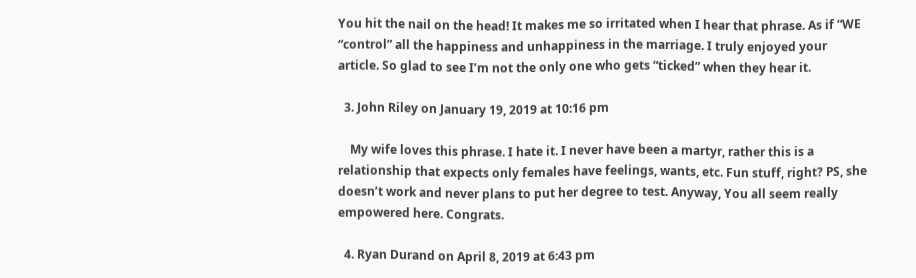You hit the nail on the head! It makes me so irritated when I hear that phrase. As if “WE “control” all the happiness and unhappiness in the marriage. I truly enjoyed your article. So glad to see I’m not the only one who gets “ticked” when they hear it.

  3. John Riley on January 19, 2019 at 10:16 pm

    My wife loves this phrase. I hate it. I never have been a martyr, rather this is a relationship that expects only females have feelings, wants, etc. Fun stuff, right? PS, she doesn’t work and never plans to put her degree to test. Anyway, You all seem really empowered here. Congrats.

  4. Ryan Durand on April 8, 2019 at 6:43 pm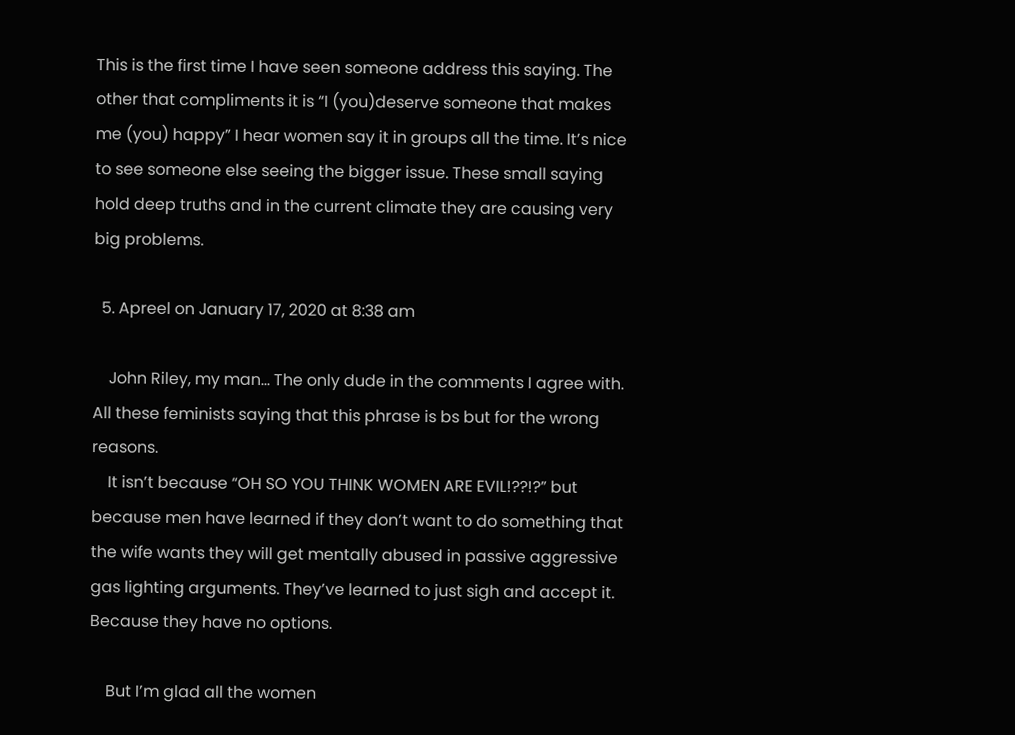This is the first time I have seen someone address this saying. The other that compliments it is “I (you)deserve someone that makes me (you) happy” I hear women say it in groups all the time. It’s nice to see someone else seeing the bigger issue. These small saying hold deep truths and in the current climate they are causing very big problems.

  5. Apreel on January 17, 2020 at 8:38 am

    John Riley, my man… The only dude in the comments I agree with. All these feminists saying that this phrase is bs but for the wrong reasons.
    It isn’t because “OH SO YOU THINK WOMEN ARE EVIL!??!?” but because men have learned if they don’t want to do something that the wife wants they will get mentally abused in passive aggressive gas lighting arguments. They’ve learned to just sigh and accept it. Because they have no options.

    But I’m glad all the women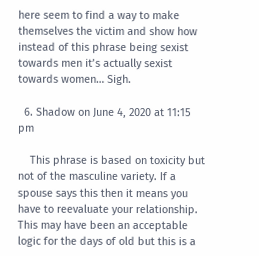here seem to find a way to make themselves the victim and show how instead of this phrase being sexist towards men it’s actually sexist towards women… Sigh.

  6. Shadow on June 4, 2020 at 11:15 pm

    This phrase is based on toxicity but not of the masculine variety. If a spouse says this then it means you have to reevaluate your relationship. This may have been an acceptable logic for the days of old but this is a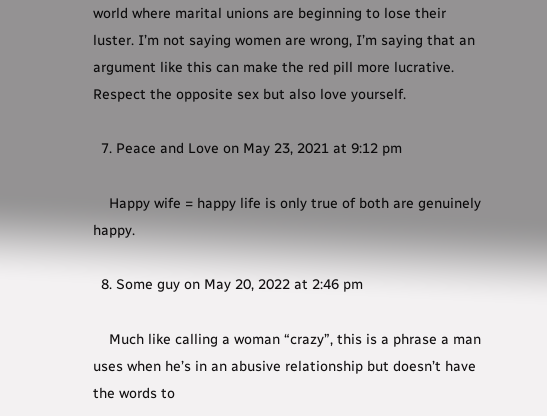world where marital unions are beginning to lose their luster. I’m not saying women are wrong, I’m saying that an argument like this can make the red pill more lucrative. Respect the opposite sex but also love yourself.

  7. Peace and Love on May 23, 2021 at 9:12 pm

    Happy wife = happy life is only true of both are genuinely happy.

  8. Some guy on May 20, 2022 at 2:46 pm

    Much like calling a woman “crazy”, this is a phrase a man uses when he’s in an abusive relationship but doesn’t have the words to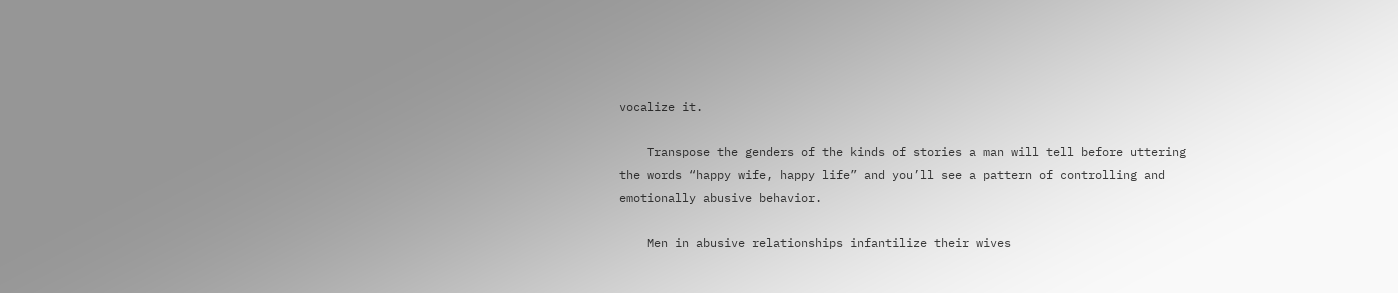vocalize it.

    Transpose the genders of the kinds of stories a man will tell before uttering the words “happy wife, happy life” and you’ll see a pattern of controlling and emotionally abusive behavior.

    Men in abusive relationships infantilize their wives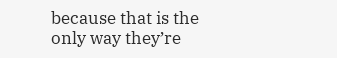because that is the only way they’re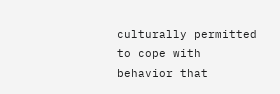culturally permitted to cope with behavior that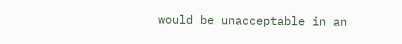would be unacceptable in an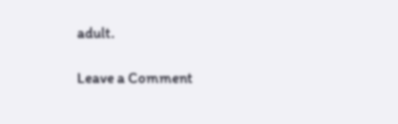adult.

Leave a Comment